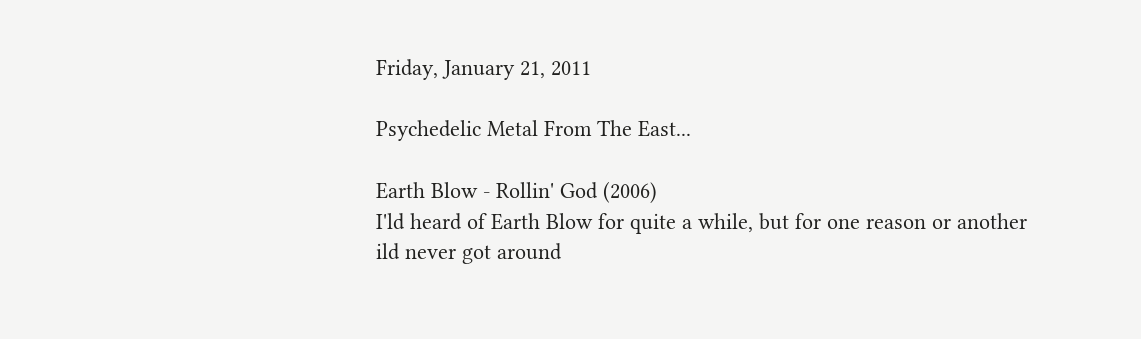Friday, January 21, 2011

Psychedelic Metal From The East...

Earth Blow - Rollin' God (2006)
I'ld heard of Earth Blow for quite a while, but for one reason or another ild never got around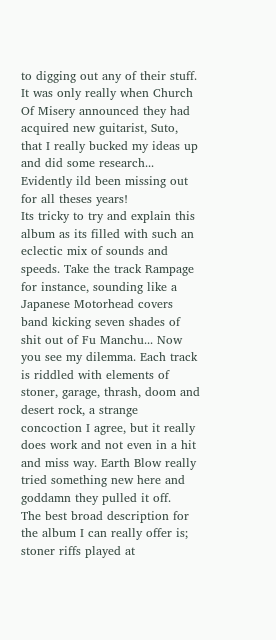to digging out any of their stuff. It was only really when Church Of Misery announced they had acquired new guitarist, Suto, that I really bucked my ideas up and did some research... Evidently ild been missing out for all theses years!
Its tricky to try and explain this album as its filled with such an eclectic mix of sounds and speeds. Take the track Rampage for instance, sounding like a Japanese Motorhead covers band kicking seven shades of shit out of Fu Manchu... Now you see my dilemma. Each track is riddled with elements of stoner, garage, thrash, doom and desert rock, a strange concoction I agree, but it really does work and not even in a hit and miss way. Earth Blow really tried something new here and goddamn they pulled it off.
The best broad description for the album I can really offer is; stoner riffs played at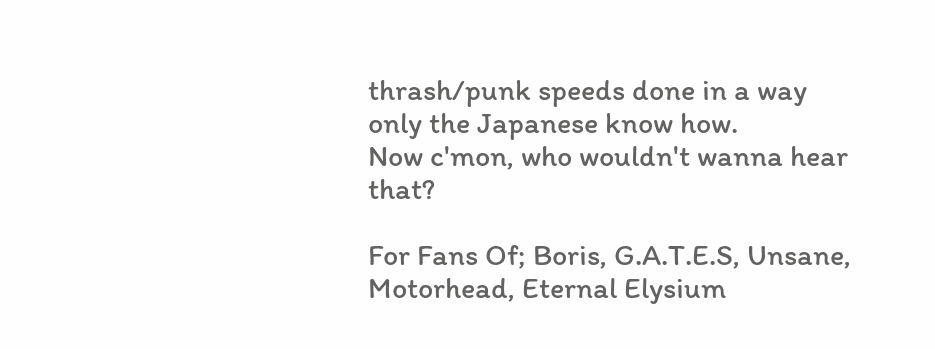thrash/punk speeds done in a way only the Japanese know how.
Now c'mon, who wouldn't wanna hear that?

For Fans Of; Boris, G.A.T.E.S, Unsane, Motorhead, Eternal Elysium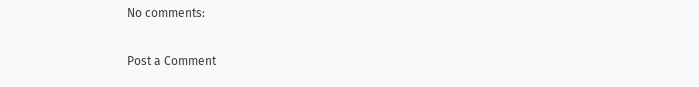No comments:

Post a Comment